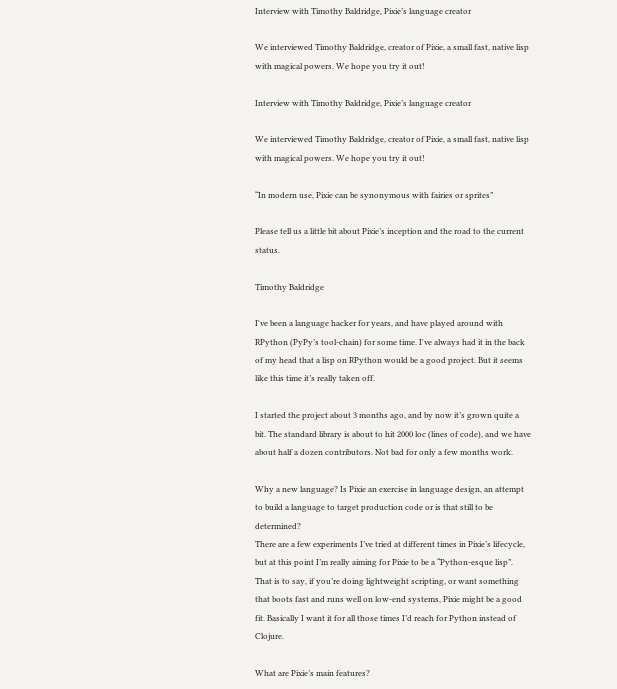Interview with Timothy Baldridge, Pixie’s language creator

We interviewed Timothy Baldridge, creator of Pixie, a small fast, native lisp with magical powers. We hope you try it out!

Interview with Timothy Baldridge, Pixie’s language creator

We interviewed Timothy Baldridge, creator of Pixie, a small fast, native lisp with magical powers. We hope you try it out!

“In modern use, Pixie can be synonymous with fairies or sprites”

Please tell us a little bit about Pixie’s inception and the road to the current status.

Timothy Baldridge

I've been a language hacker for years, and have played around with RPython (PyPy’s tool-chain) for some time. I've always had it in the back of my head that a lisp on RPython would be a good project. But it seems like this time it’s really taken off.

I started the project about 3 months ago, and by now it’s grown quite a bit. The standard library is about to hit 2000 loc (lines of code), and we have about half a dozen contributors. Not bad for only a few months work.

Why a new language? Is Pixie an exercise in language design, an attempt to build a language to target production code or is that still to be determined?
There are a few experiments I’ve tried at different times in Pixie’s lifecycle, but at this point I’m really aiming for Pixie to be a “Python-esque lisp”. That is to say, if you’re doing lightweight scripting, or want something that boots fast and runs well on low-end systems, Pixie might be a good fit. Basically I want it for all those times I’d reach for Python instead of Clojure.

What are Pixie’s main features?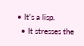• It’s a lisp.
  • It stresses the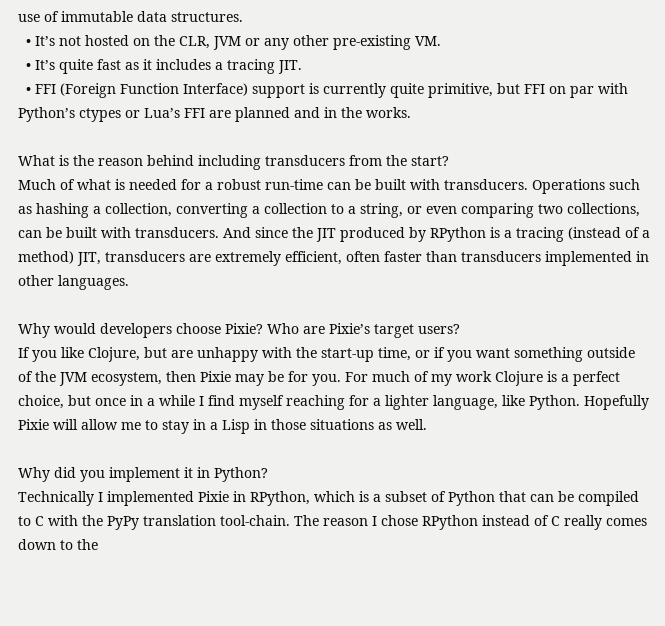use of immutable data structures.
  • It’s not hosted on the CLR, JVM or any other pre-existing VM.
  • It’s quite fast as it includes a tracing JIT.
  • FFI (Foreign Function Interface) support is currently quite primitive, but FFI on par with Python’s ctypes or Lua’s FFI are planned and in the works.

What is the reason behind including transducers from the start?
Much of what is needed for a robust run-time can be built with transducers. Operations such as hashing a collection, converting a collection to a string, or even comparing two collections, can be built with transducers. And since the JIT produced by RPython is a tracing (instead of a method) JIT, transducers are extremely efficient, often faster than transducers implemented in other languages.

Why would developers choose Pixie? Who are Pixie’s target users?
If you like Clojure, but are unhappy with the start-up time, or if you want something outside of the JVM ecosystem, then Pixie may be for you. For much of my work Clojure is a perfect choice, but once in a while I find myself reaching for a lighter language, like Python. Hopefully Pixie will allow me to stay in a Lisp in those situations as well.

Why did you implement it in Python?
Technically I implemented Pixie in RPython, which is a subset of Python that can be compiled to C with the PyPy translation tool-chain. The reason I chose RPython instead of C really comes down to the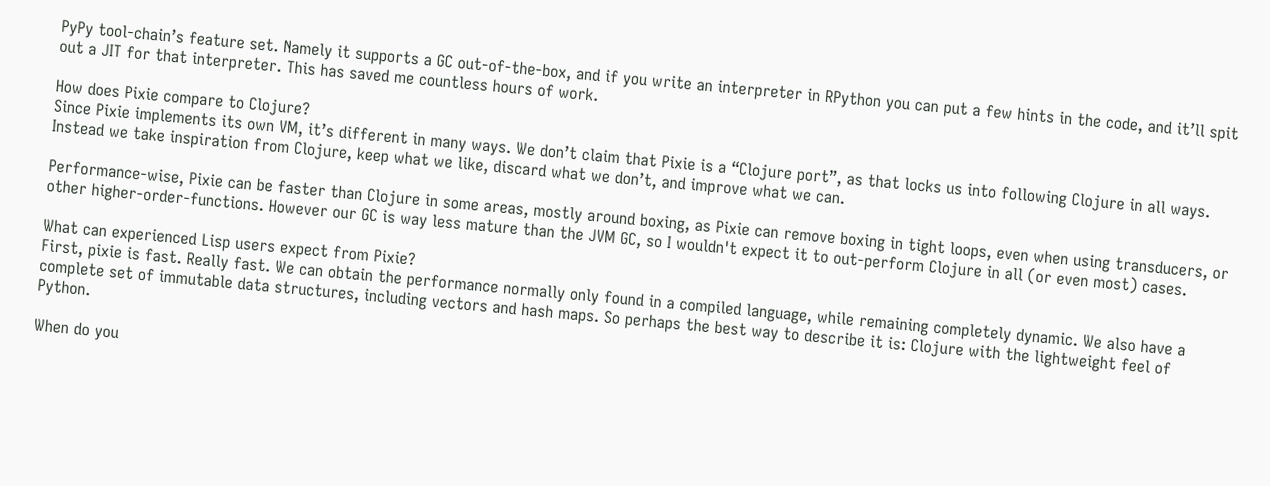PyPy tool-chain’s feature set. Namely it supports a GC out-of-the-box, and if you write an interpreter in RPython you can put a few hints in the code, and it’ll spit out a JIT for that interpreter. This has saved me countless hours of work.

How does Pixie compare to Clojure?
Since Pixie implements its own VM, it’s different in many ways. We don’t claim that Pixie is a “Clojure port”, as that locks us into following Clojure in all ways. Instead we take inspiration from Clojure, keep what we like, discard what we don’t, and improve what we can.

Performance-wise, Pixie can be faster than Clojure in some areas, mostly around boxing, as Pixie can remove boxing in tight loops, even when using transducers, or other higher-order-functions. However our GC is way less mature than the JVM GC, so I wouldn't expect it to out-perform Clojure in all (or even most) cases.

What can experienced Lisp users expect from Pixie?
First, pixie is fast. Really fast. We can obtain the performance normally only found in a compiled language, while remaining completely dynamic. We also have a complete set of immutable data structures, including vectors and hash maps. So perhaps the best way to describe it is: Clojure with the lightweight feel of Python.

When do you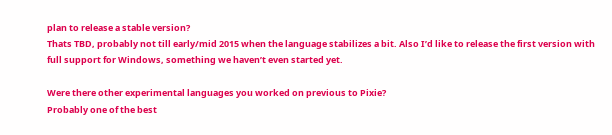plan to release a stable version?
Thats TBD, probably not till early/mid 2015 when the language stabilizes a bit. Also I’d like to release the first version with full support for Windows, something we haven’t even started yet.

Were there other experimental languages you worked on previous to Pixie?
Probably one of the best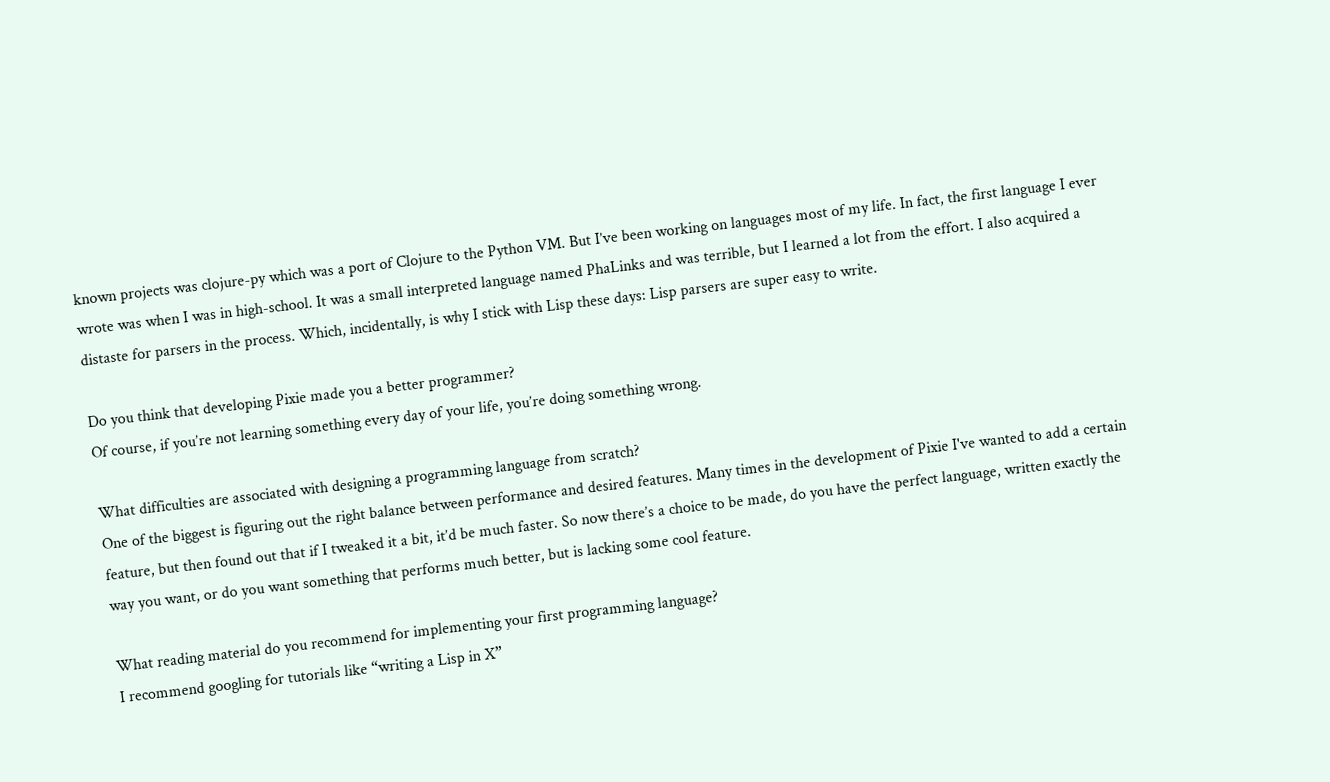known projects was clojure-py which was a port of Clojure to the Python VM. But I’ve been working on languages most of my life. In fact, the first language I ever wrote was when I was in high-school. It was a small interpreted language named PhaLinks and was terrible, but I learned a lot from the effort. I also acquired a distaste for parsers in the process. Which, incidentally, is why I stick with Lisp these days: Lisp parsers are super easy to write.

Do you think that developing Pixie made you a better programmer?
Of course, if you’re not learning something every day of your life, you’re doing something wrong.

What difficulties are associated with designing a programming language from scratch?
One of the biggest is figuring out the right balance between performance and desired features. Many times in the development of Pixie I've wanted to add a certain feature, but then found out that if I tweaked it a bit, it’d be much faster. So now there’s a choice to be made, do you have the perfect language, written exactly the way you want, or do you want something that performs much better, but is lacking some cool feature.

What reading material do you recommend for implementing your first programming language?
I recommend googling for tutorials like “writing a Lisp in X”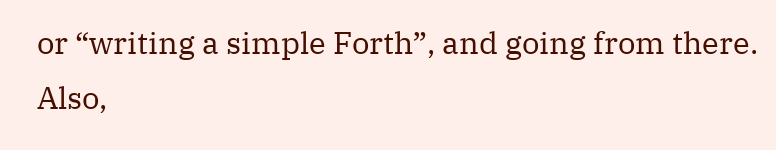or “writing a simple Forth”, and going from there. Also,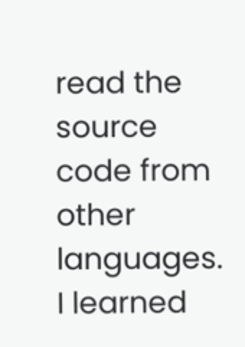read the source code from other languages. I learned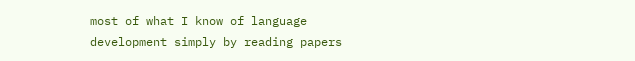most of what I know of language development simply by reading papers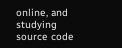online, and studying source code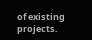of existing projects.